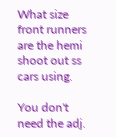What size front runners are the hemi shoot out ss cars using.

You don't need the adj.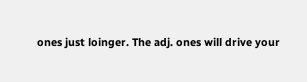ones just loinger. The adj. ones will drive your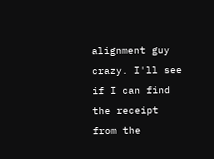alignment guy crazy. I'll see if I can find the receipt from the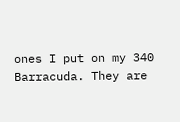ones I put on my 340 Barracuda. They are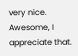very nice.
Awesome, I appreciate that.